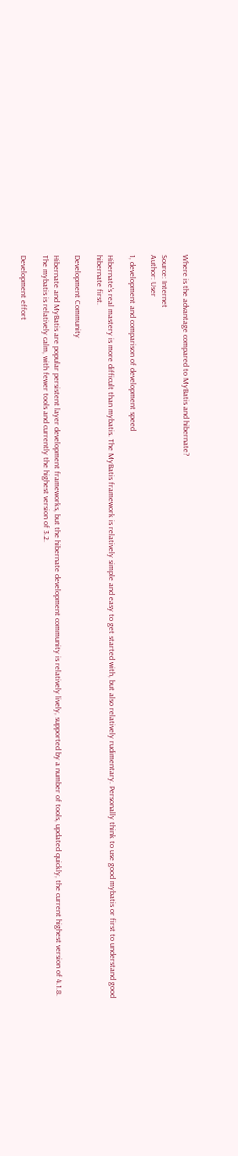Where is the advantage compared to MyBatis and hibernate?

Source: Internet
Author: User

1, development and comparison of development speed

Hibernate's real mastery is more difficult than mybatis. The MyBatis framework is relatively simple and easy to get started with, but also relatively rudimentary. Personally think to use good mybatis or first to understand good hibernate first.

Development Community

Hibernate and MyBatis are popular persistent layer development frameworks, but the hibernate development community is relatively lively, supported by a number of tools, updated quickly, the current highest version of 4.1.8. The mybatis is relatively calm, with fewer tools and currently the highest version of 3.2.

Development effort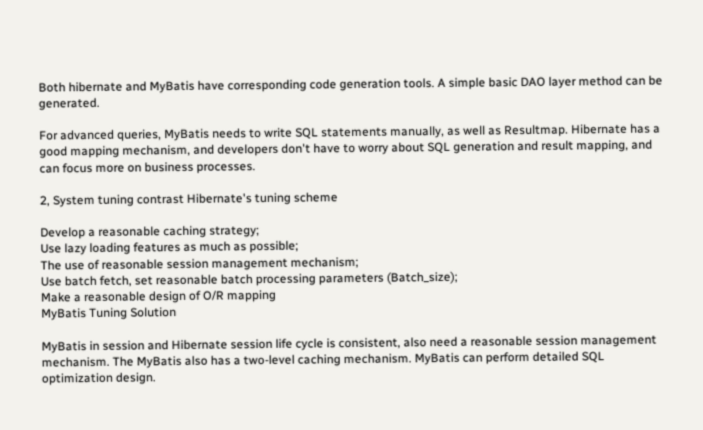Both hibernate and MyBatis have corresponding code generation tools. A simple basic DAO layer method can be generated.

For advanced queries, MyBatis needs to write SQL statements manually, as well as Resultmap. Hibernate has a good mapping mechanism, and developers don't have to worry about SQL generation and result mapping, and can focus more on business processes.

2, System tuning contrast Hibernate's tuning scheme

Develop a reasonable caching strategy;
Use lazy loading features as much as possible;
The use of reasonable session management mechanism;
Use batch fetch, set reasonable batch processing parameters (Batch_size);
Make a reasonable design of O/R mapping
MyBatis Tuning Solution

MyBatis in session and Hibernate session life cycle is consistent, also need a reasonable session management mechanism. The MyBatis also has a two-level caching mechanism. MyBatis can perform detailed SQL optimization design.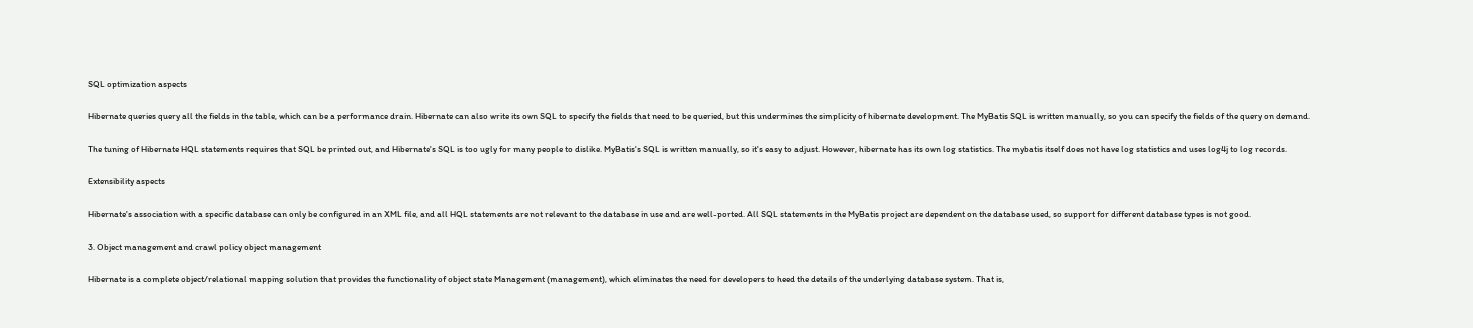SQL optimization aspects

Hibernate queries query all the fields in the table, which can be a performance drain. Hibernate can also write its own SQL to specify the fields that need to be queried, but this undermines the simplicity of hibernate development. The MyBatis SQL is written manually, so you can specify the fields of the query on demand.

The tuning of Hibernate HQL statements requires that SQL be printed out, and Hibernate's SQL is too ugly for many people to dislike. MyBatis's SQL is written manually, so it's easy to adjust. However, hibernate has its own log statistics. The mybatis itself does not have log statistics and uses log4j to log records.

Extensibility aspects

Hibernate's association with a specific database can only be configured in an XML file, and all HQL statements are not relevant to the database in use and are well-ported. All SQL statements in the MyBatis project are dependent on the database used, so support for different database types is not good.

3. Object management and crawl policy object management

Hibernate is a complete object/relational mapping solution that provides the functionality of object state Management (management), which eliminates the need for developers to heed the details of the underlying database system. That is,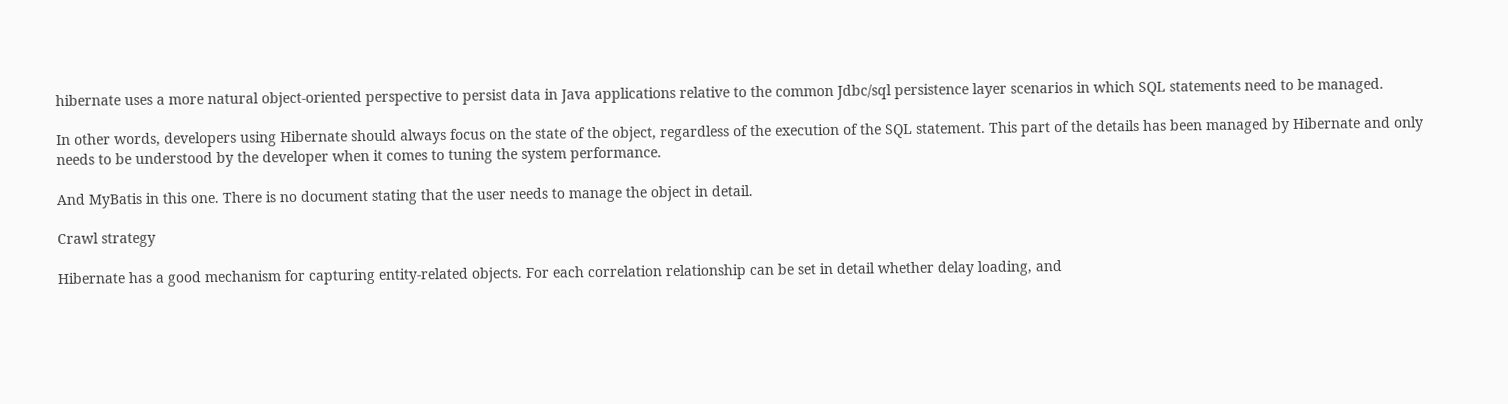hibernate uses a more natural object-oriented perspective to persist data in Java applications relative to the common Jdbc/sql persistence layer scenarios in which SQL statements need to be managed.

In other words, developers using Hibernate should always focus on the state of the object, regardless of the execution of the SQL statement. This part of the details has been managed by Hibernate and only needs to be understood by the developer when it comes to tuning the system performance.

And MyBatis in this one. There is no document stating that the user needs to manage the object in detail.

Crawl strategy

Hibernate has a good mechanism for capturing entity-related objects. For each correlation relationship can be set in detail whether delay loading, and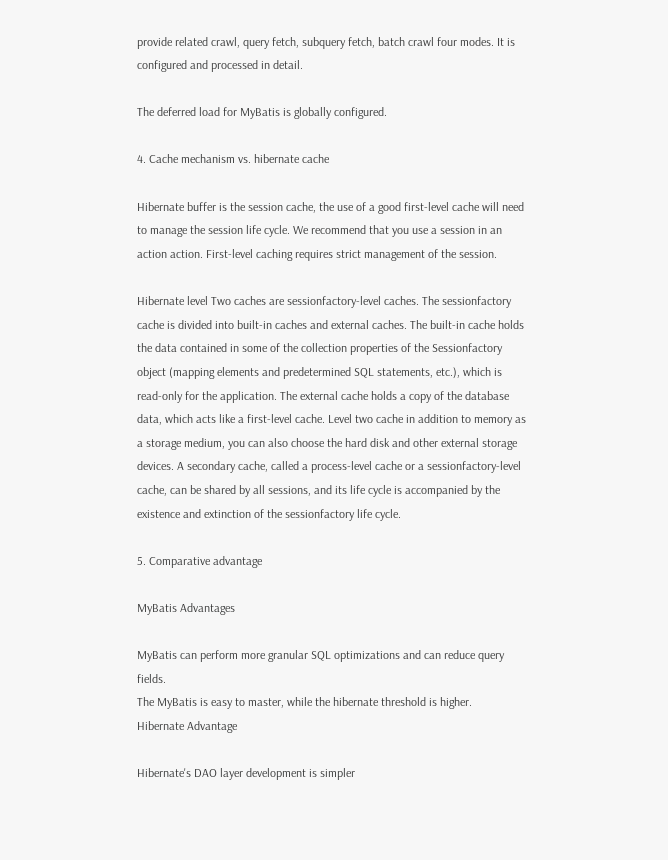provide related crawl, query fetch, subquery fetch, batch crawl four modes. It is configured and processed in detail.

The deferred load for MyBatis is globally configured.

4. Cache mechanism vs. hibernate cache

Hibernate buffer is the session cache, the use of a good first-level cache will need to manage the session life cycle. We recommend that you use a session in an action action. First-level caching requires strict management of the session.

Hibernate level Two caches are sessionfactory-level caches. The sessionfactory cache is divided into built-in caches and external caches. The built-in cache holds the data contained in some of the collection properties of the Sessionfactory object (mapping elements and predetermined SQL statements, etc.), which is read-only for the application. The external cache holds a copy of the database data, which acts like a first-level cache. Level two cache in addition to memory as a storage medium, you can also choose the hard disk and other external storage devices. A secondary cache, called a process-level cache or a sessionfactory-level cache, can be shared by all sessions, and its life cycle is accompanied by the existence and extinction of the sessionfactory life cycle.

5. Comparative advantage

MyBatis Advantages

MyBatis can perform more granular SQL optimizations and can reduce query fields.
The MyBatis is easy to master, while the hibernate threshold is higher.
Hibernate Advantage

Hibernate's DAO layer development is simpler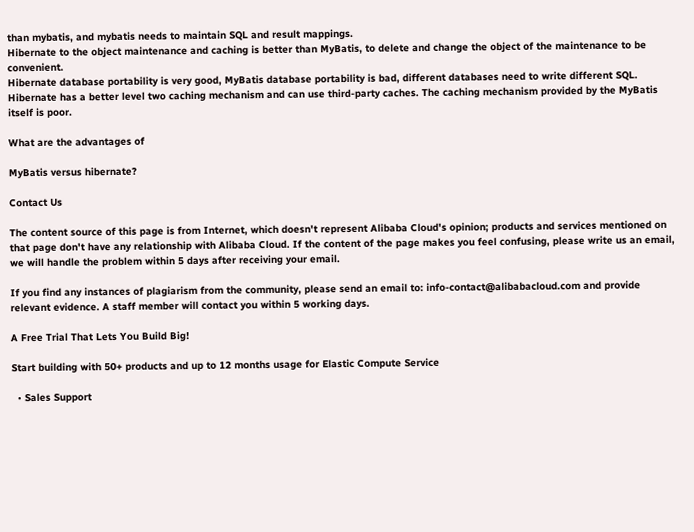than mybatis, and mybatis needs to maintain SQL and result mappings.
Hibernate to the object maintenance and caching is better than MyBatis, to delete and change the object of the maintenance to be convenient.
Hibernate database portability is very good, MyBatis database portability is bad, different databases need to write different SQL.
Hibernate has a better level two caching mechanism and can use third-party caches. The caching mechanism provided by the MyBatis itself is poor.

What are the advantages of

MyBatis versus hibernate?

Contact Us

The content source of this page is from Internet, which doesn't represent Alibaba Cloud's opinion; products and services mentioned on that page don't have any relationship with Alibaba Cloud. If the content of the page makes you feel confusing, please write us an email, we will handle the problem within 5 days after receiving your email.

If you find any instances of plagiarism from the community, please send an email to: info-contact@alibabacloud.com and provide relevant evidence. A staff member will contact you within 5 working days.

A Free Trial That Lets You Build Big!

Start building with 50+ products and up to 12 months usage for Elastic Compute Service

  • Sales Support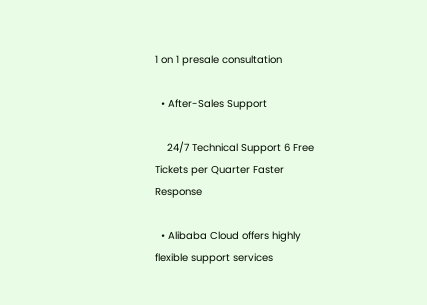1 on 1 presale consultation

  • After-Sales Support

    24/7 Technical Support 6 Free Tickets per Quarter Faster Response

  • Alibaba Cloud offers highly flexible support services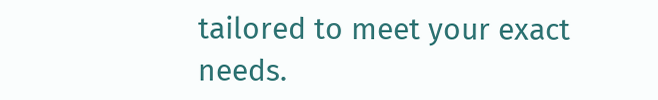tailored to meet your exact needs.